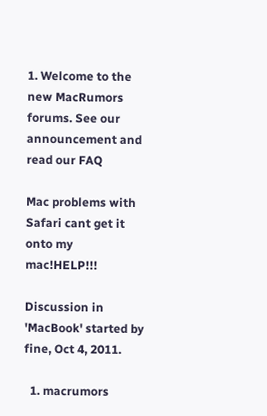1. Welcome to the new MacRumors forums. See our announcement and read our FAQ

Mac problems with Safari cant get it onto my mac!HELP!!!

Discussion in 'MacBook' started by fine, Oct 4, 2011.

  1. macrumors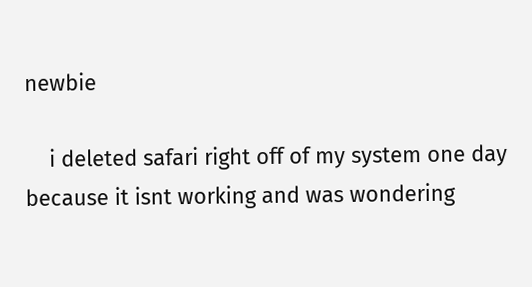newbie

    i deleted safari right off of my system one day because it isnt working and was wondering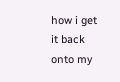how i get it back onto my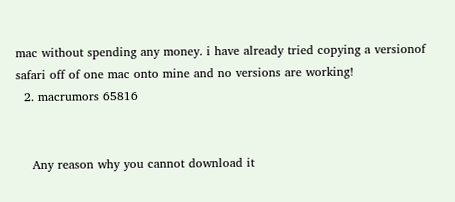mac without spending any money. i have already tried copying a versionof safari off of one mac onto mine and no versions are working!
  2. macrumors 65816


    Any reason why you cannot download it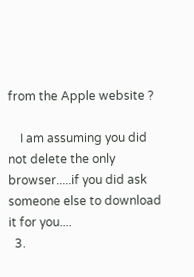from the Apple website ?

    I am assuming you did not delete the only browser.....if you did ask someone else to download it for you....
  3.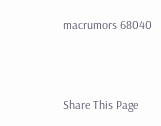macrumors 68040



Share This Page